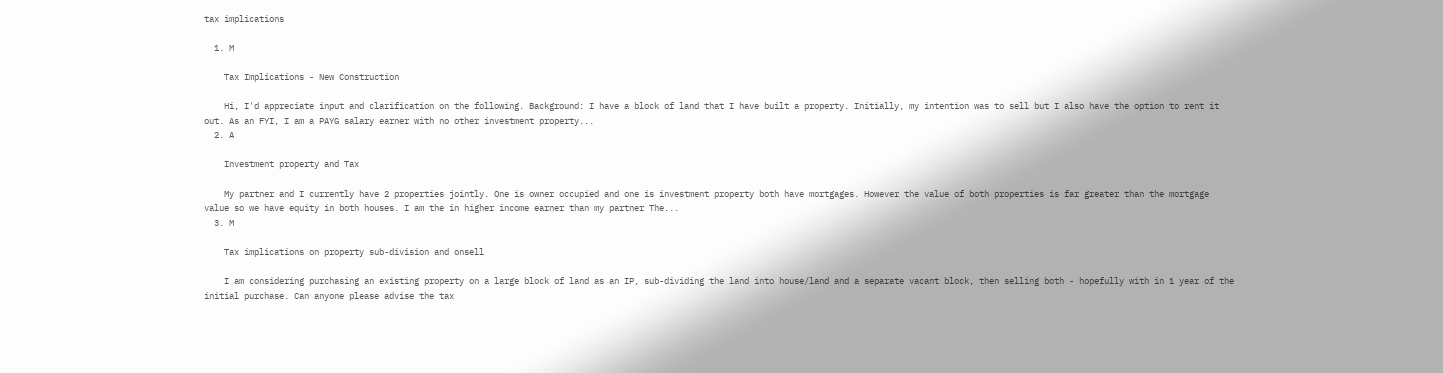tax implications

  1. M

    Tax Implications - New Construction

    Hi, I'd appreciate input and clarification on the following. Background: I have a block of land that I have built a property. Initially, my intention was to sell but I also have the option to rent it out. As an FYI, I am a PAYG salary earner with no other investment property...
  2. A

    Investment property and Tax

    My partner and I currently have 2 properties jointly. One is owner occupied and one is investment property both have mortgages. However the value of both properties is far greater than the mortgage value so we have equity in both houses. I am the in higher income earner than my partner The...
  3. M

    Tax implications on property sub-division and onsell

    I am considering purchasing an existing property on a large block of land as an IP, sub-dividing the land into house/land and a separate vacant block, then selling both - hopefully with in 1 year of the initial purchase. Can anyone please advise the tax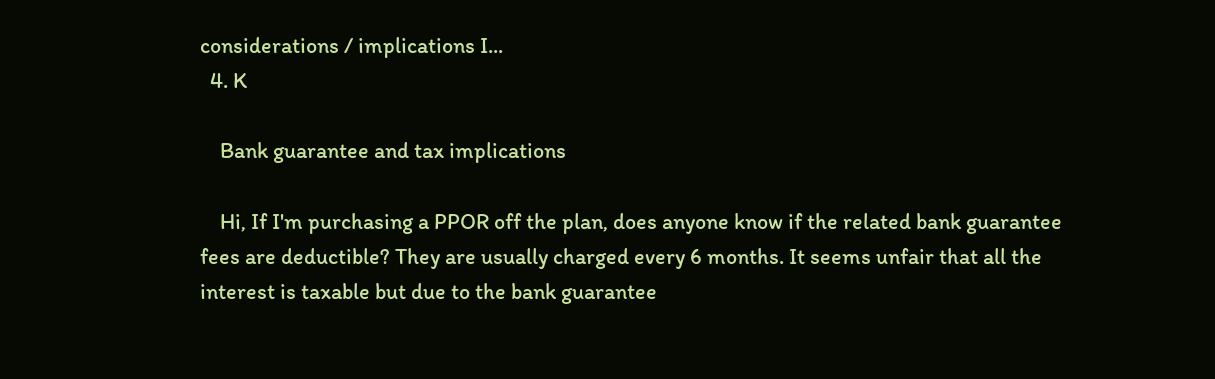considerations / implications I...
  4. K

    Bank guarantee and tax implications

    Hi, If I'm purchasing a PPOR off the plan, does anyone know if the related bank guarantee fees are deductible? They are usually charged every 6 months. It seems unfair that all the interest is taxable but due to the bank guarantee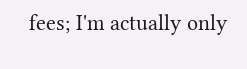fees; I'm actually only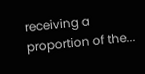receiving a proportion of the...